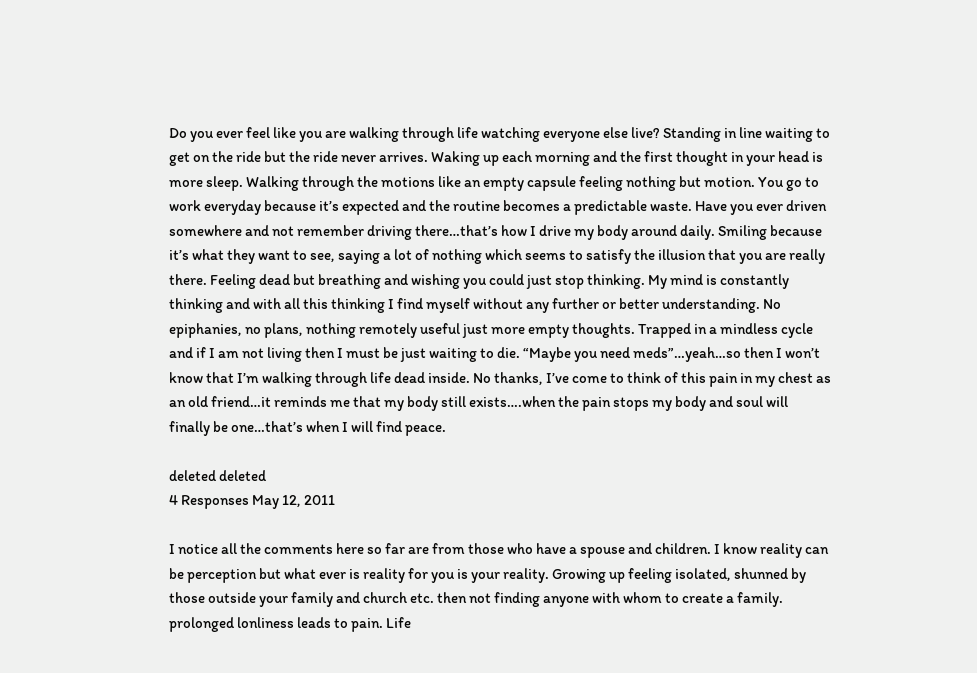Do you ever feel like you are walking through life watching everyone else live? Standing in line waiting to get on the ride but the ride never arrives. Waking up each morning and the first thought in your head is more sleep. Walking through the motions like an empty capsule feeling nothing but motion. You go to work everyday because it’s expected and the routine becomes a predictable waste. Have you ever driven somewhere and not remember driving there…that’s how I drive my body around daily. Smiling because it’s what they want to see, saying a lot of nothing which seems to satisfy the illusion that you are really there. Feeling dead but breathing and wishing you could just stop thinking. My mind is constantly thinking and with all this thinking I find myself without any further or better understanding. No epiphanies, no plans, nothing remotely useful just more empty thoughts. Trapped in a mindless cycle and if I am not living then I must be just waiting to die. “Maybe you need meds”…yeah…so then I won’t know that I’m walking through life dead inside. No thanks, I’ve come to think of this pain in my chest as an old friend…it reminds me that my body still exists….when the pain stops my body and soul will finally be one…that’s when I will find peace.

deleted deleted
4 Responses May 12, 2011

I notice all the comments here so far are from those who have a spouse and children. I know reality can be perception but what ever is reality for you is your reality. Growing up feeling isolated, shunned by those outside your family and church etc. then not finding anyone with whom to create a family. prolonged lonliness leads to pain. Life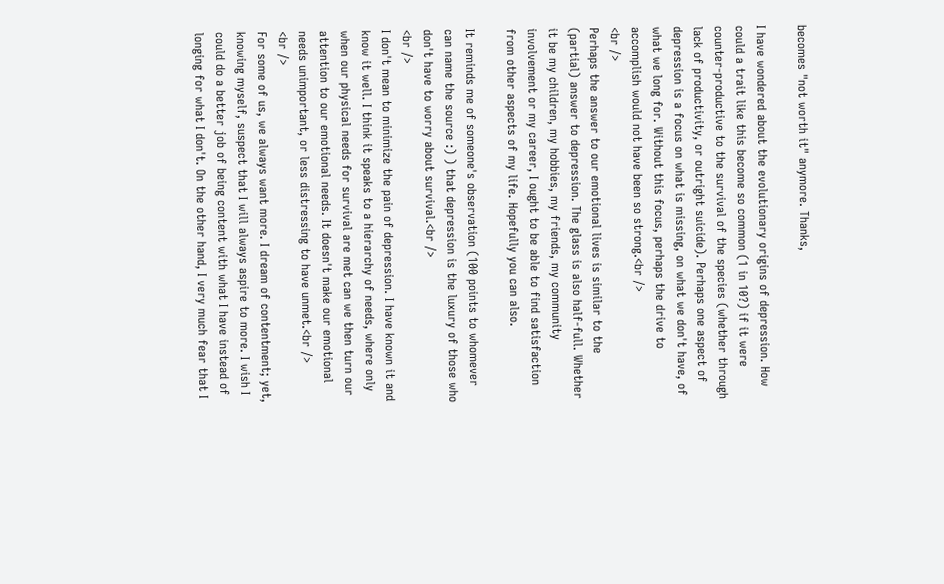becomes "not worth it" anymore. Thanks,

I have wondered about the evolutionary origins of depression. How could a trait like this become so common (1 in 10?) if it were counter-productive to the survival of the species (whether through lack of productivity, or outright suicide). Perhaps one aspect of depression is a focus on what is missing, on what we don't have, of what we long for. Without this focus, perhaps the drive to accomplish would not have been so strong.<br />
<br />
Perhaps the answer to our emotional lives is similar to the (partial) answer to depression. The glass is also half-full. Whether it be my children, my hobbies, my friends, my community involvement or my career, I ought to be able to find satisfaction from other aspects of my life. Hopefully you can also.

It reminds me of someone's observation (100 points to whomever can name the source :) ) that depression is the luxury of those who don't have to worry about survival.<br />
<br />
I don't mean to minimize the pain of depression. I have known it and know it well. I think it speaks to a hierarchy of needs, where only when our physical needs for survival are met can we then turn our attention to our emotional needs. It doesn't make our emotional needs unimportant, or less distressing to have unmet.<br />
<br />
For some of us, we always want more. I dream of contentment; yet, knowing myself, suspect that I will always aspire to more. I wish I could do a better job of being content with what I have instead of longing for what I don't. On the other hand, I very much fear that I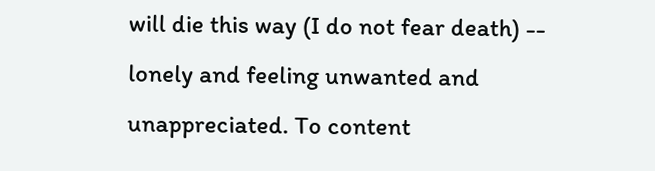will die this way (I do not fear death) -- lonely and feeling unwanted and unappreciated. To content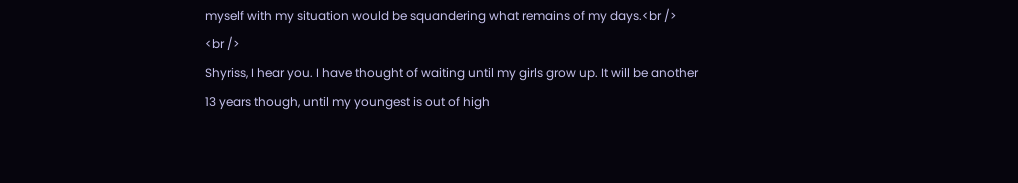myself with my situation would be squandering what remains of my days.<br />
<br />
Shyriss, I hear you. I have thought of waiting until my girls grow up. It will be another 13 years though, until my youngest is out of high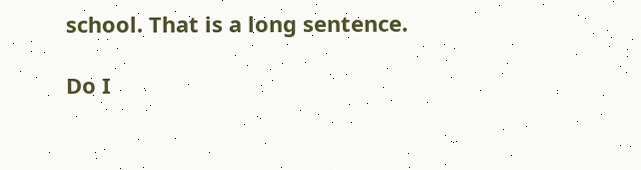school. That is a long sentence.

Do I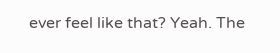ever feel like that? Yeah. The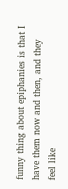funny thing about epiphanies is that I have them now and then, and they feel like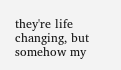they're life changing, but somehow my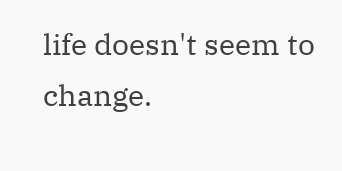life doesn't seem to change.